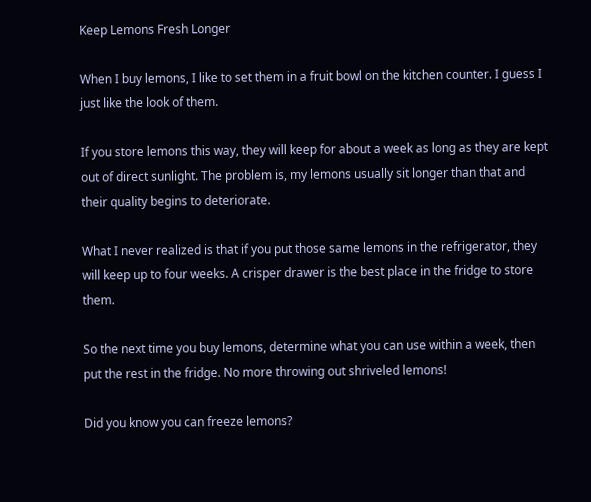Keep Lemons Fresh Longer

When I buy lemons, I like to set them in a fruit bowl on the kitchen counter. I guess I just like the look of them.

If you store lemons this way, they will keep for about a week as long as they are kept out of direct sunlight. The problem is, my lemons usually sit longer than that and their quality begins to deteriorate.

What I never realized is that if you put those same lemons in the refrigerator, they will keep up to four weeks. A crisper drawer is the best place in the fridge to store them.

So the next time you buy lemons, determine what you can use within a week, then put the rest in the fridge. No more throwing out shriveled lemons!

Did you know you can freeze lemons?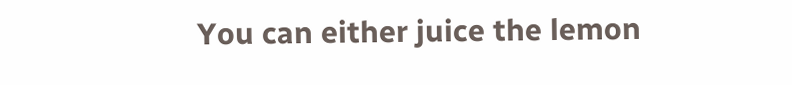You can either juice the lemon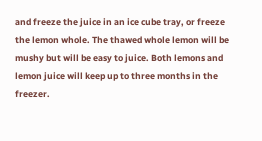and freeze the juice in an ice cube tray, or freeze the lemon whole. The thawed whole lemon will be mushy but will be easy to juice. Both lemons and lemon juice will keep up to three months in the freezer.